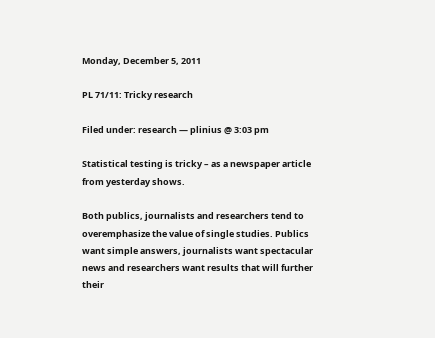Monday, December 5, 2011

PL 71/11: Tricky research

Filed under: research — plinius @ 3:03 pm

Statistical testing is tricky – as a newspaper article from yesterday shows.

Both publics, journalists and researchers tend to overemphasize the value of single studies. Publics want simple answers, journalists want spectacular news and researchers want results that will further their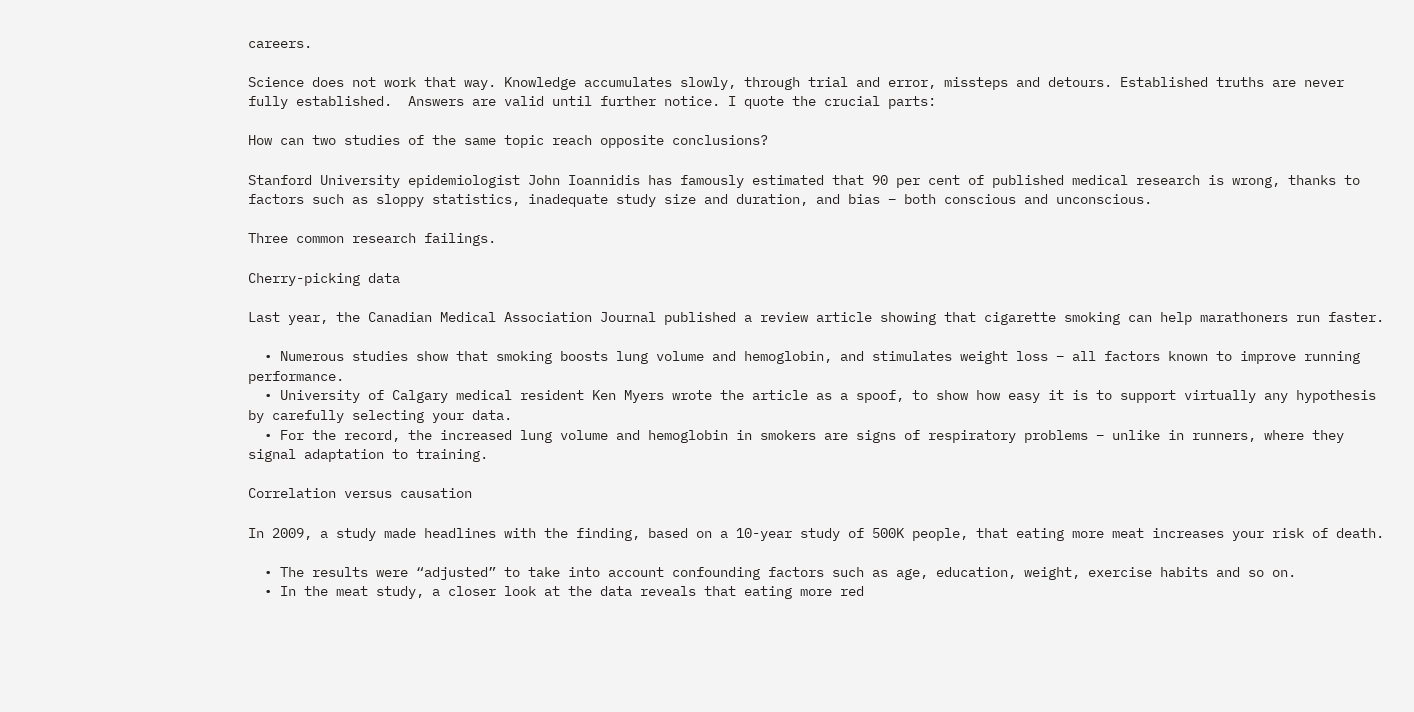careers.

Science does not work that way. Knowledge accumulates slowly, through trial and error, missteps and detours. Established truths are never fully established.  Answers are valid until further notice. I quote the crucial parts:

How can two studies of the same topic reach opposite conclusions?

Stanford University epidemiologist John Ioannidis has famously estimated that 90 per cent of published medical research is wrong, thanks to factors such as sloppy statistics, inadequate study size and duration, and bias – both conscious and unconscious.

Three common research failings.

Cherry-picking data

Last year, the Canadian Medical Association Journal published a review article showing that cigarette smoking can help marathoners run faster.

  • Numerous studies show that smoking boosts lung volume and hemoglobin, and stimulates weight loss – all factors known to improve running performance.
  • University of Calgary medical resident Ken Myers wrote the article as a spoof, to show how easy it is to support virtually any hypothesis by carefully selecting your data.
  • For the record, the increased lung volume and hemoglobin in smokers are signs of respiratory problems – unlike in runners, where they signal adaptation to training.

Correlation versus causation

In 2009, a study made headlines with the finding, based on a 10-year study of 500K people, that eating more meat increases your risk of death.

  • The results were “adjusted” to take into account confounding factors such as age, education, weight, exercise habits and so on.
  • In the meat study, a closer look at the data reveals that eating more red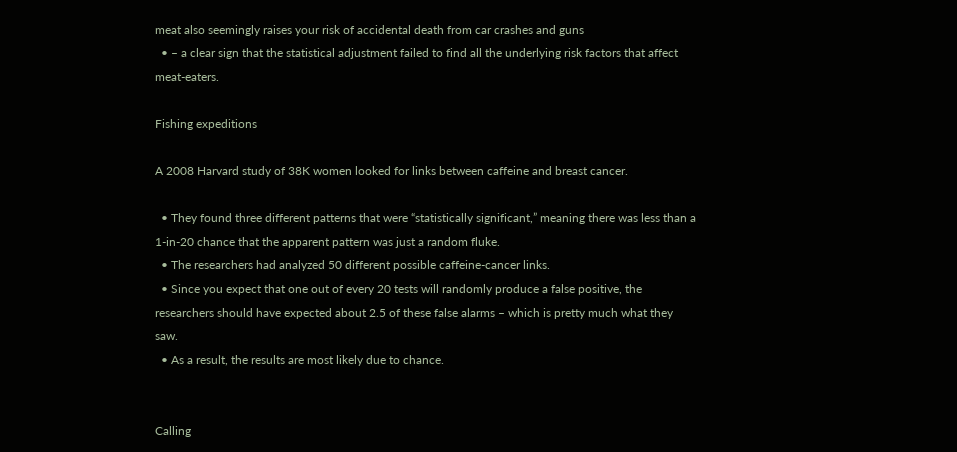meat also seemingly raises your risk of accidental death from car crashes and guns
  • – a clear sign that the statistical adjustment failed to find all the underlying risk factors that affect meat-eaters.

Fishing expeditions

A 2008 Harvard study of 38K women looked for links between caffeine and breast cancer.

  • They found three different patterns that were “statistically significant,” meaning there was less than a 1-in-20 chance that the apparent pattern was just a random fluke.
  • The researchers had analyzed 50 different possible caffeine-cancer links.
  • Since you expect that one out of every 20 tests will randomly produce a false positive, the researchers should have expected about 2.5 of these false alarms – which is pretty much what they saw.
  • As a result, the results are most likely due to chance.


Calling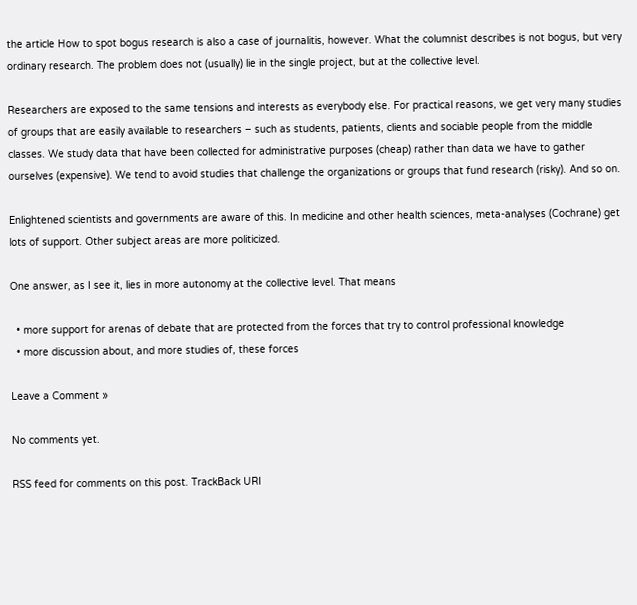the article How to spot bogus research is also a case of journalitis, however. What the columnist describes is not bogus, but very ordinary research. The problem does not (usually) lie in the single project, but at the collective level.

Researchers are exposed to the same tensions and interests as everybody else. For practical reasons, we get very many studies of groups that are easily available to researchers – such as students, patients, clients and sociable people from the middle classes. We study data that have been collected for administrative purposes (cheap) rather than data we have to gather ourselves (expensive). We tend to avoid studies that challenge the organizations or groups that fund research (risky). And so on.

Enlightened scientists and governments are aware of this. In medicine and other health sciences, meta-analyses (Cochrane) get lots of support. Other subject areas are more politicized.

One answer, as I see it, lies in more autonomy at the collective level. That means

  • more support for arenas of debate that are protected from the forces that try to control professional knowledge
  • more discussion about, and more studies of, these forces

Leave a Comment »

No comments yet.

RSS feed for comments on this post. TrackBack URI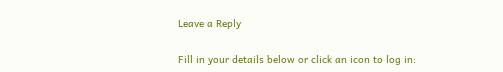Leave a Reply

Fill in your details below or click an icon to log in: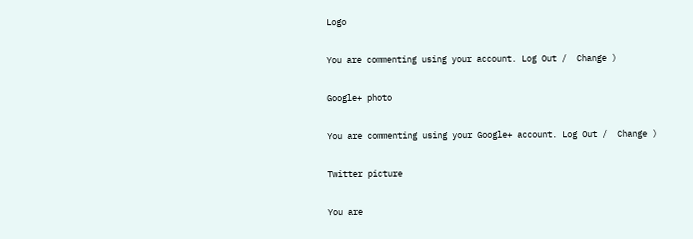Logo

You are commenting using your account. Log Out /  Change )

Google+ photo

You are commenting using your Google+ account. Log Out /  Change )

Twitter picture

You are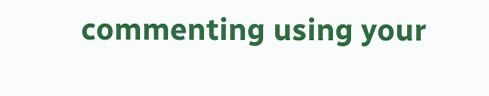commenting using your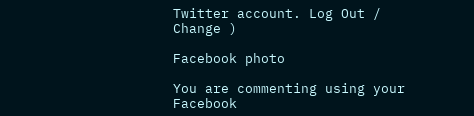Twitter account. Log Out /  Change )

Facebook photo

You are commenting using your Facebook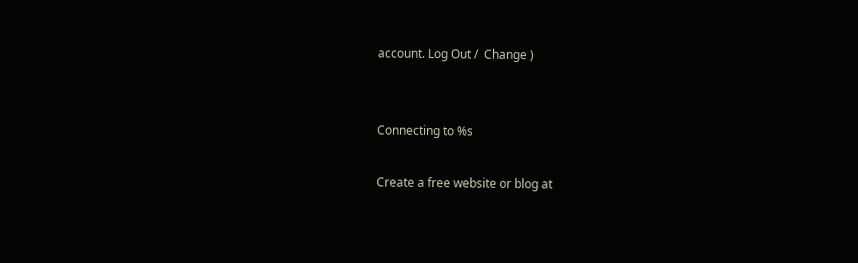account. Log Out /  Change )


Connecting to %s

Create a free website or blog at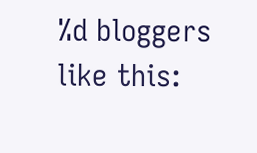%d bloggers like this: